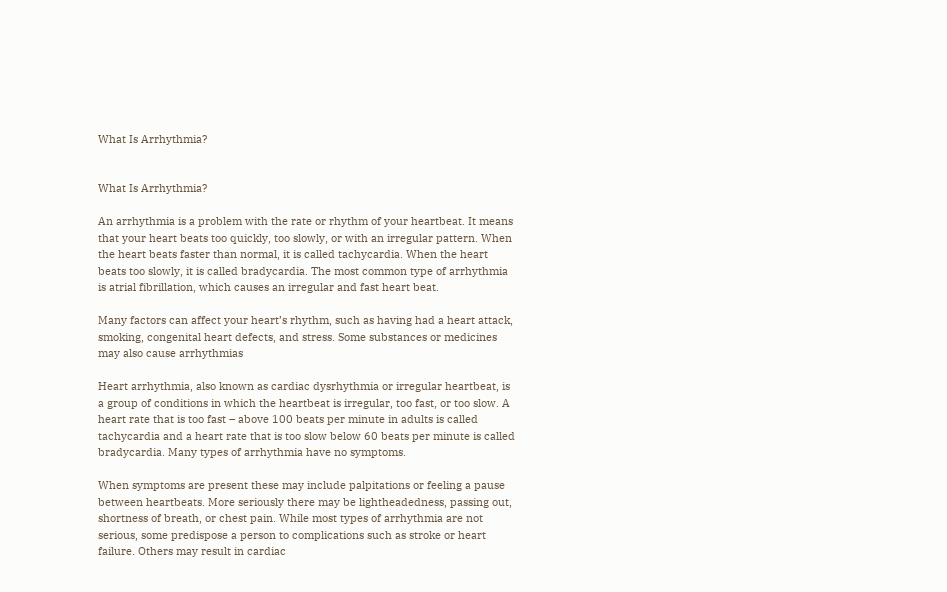What Is Arrhythmia?


What Is Arrhythmia?

An arrhythmia is a problem with the rate or rhythm of your heartbeat. It means that your heart beats too quickly, too slowly, or with an irregular pattern. When the heart beats faster than normal, it is called tachycardia. When the heart beats too slowly, it is called bradycardia. The most common type of arrhythmia is atrial fibrillation, which causes an irregular and fast heart beat.

Many factors can affect your heart’s rhythm, such as having had a heart attack, smoking, congenital heart defects, and stress. Some substances or medicines may also cause arrhythmias

Heart arrhythmia, also known as cardiac dysrhythmia or irregular heartbeat, is a group of conditions in which the heartbeat is irregular, too fast, or too slow. A heart rate that is too fast – above 100 beats per minute in adults is called tachycardia and a heart rate that is too slow below 60 beats per minute is called bradycardia. Many types of arrhythmia have no symptoms.

When symptoms are present these may include palpitations or feeling a pause between heartbeats. More seriously there may be lightheadedness, passing out, shortness of breath, or chest pain. While most types of arrhythmia are not serious, some predispose a person to complications such as stroke or heart failure. Others may result in cardiac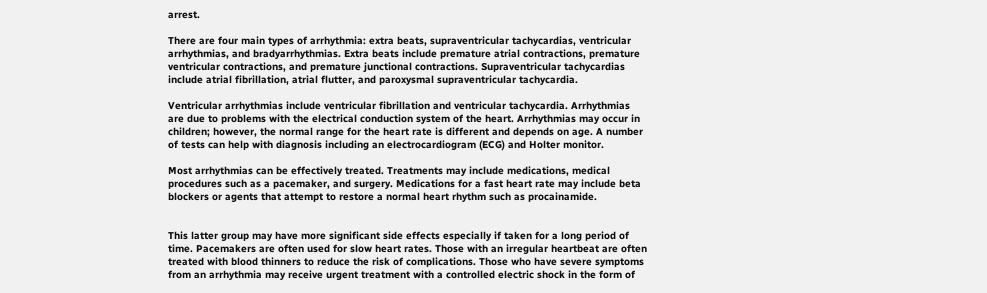arrest.

There are four main types of arrhythmia: extra beats, supraventricular tachycardias, ventricular arrhythmias, and bradyarrhythmias. Extra beats include premature atrial contractions, premature ventricular contractions, and premature junctional contractions. Supraventricular tachycardias include atrial fibrillation, atrial flutter, and paroxysmal supraventricular tachycardia.

Ventricular arrhythmias include ventricular fibrillation and ventricular tachycardia. Arrhythmias are due to problems with the electrical conduction system of the heart. Arrhythmias may occur in children; however, the normal range for the heart rate is different and depends on age. A number of tests can help with diagnosis including an electrocardiogram (ECG) and Holter monitor.

Most arrhythmias can be effectively treated. Treatments may include medications, medical procedures such as a pacemaker, and surgery. Medications for a fast heart rate may include beta blockers or agents that attempt to restore a normal heart rhythm such as procainamide.


This latter group may have more significant side effects especially if taken for a long period of time. Pacemakers are often used for slow heart rates. Those with an irregular heartbeat are often treated with blood thinners to reduce the risk of complications. Those who have severe symptoms from an arrhythmia may receive urgent treatment with a controlled electric shock in the form of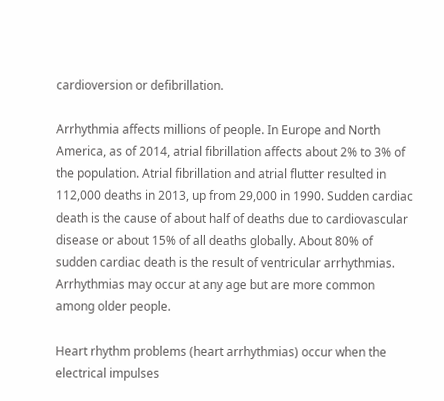cardioversion or defibrillation.

Arrhythmia affects millions of people. In Europe and North America, as of 2014, atrial fibrillation affects about 2% to 3% of the population. Atrial fibrillation and atrial flutter resulted in 112,000 deaths in 2013, up from 29,000 in 1990. Sudden cardiac death is the cause of about half of deaths due to cardiovascular disease or about 15% of all deaths globally. About 80% of sudden cardiac death is the result of ventricular arrhythmias. Arrhythmias may occur at any age but are more common among older people.

Heart rhythm problems (heart arrhythmias) occur when the electrical impulses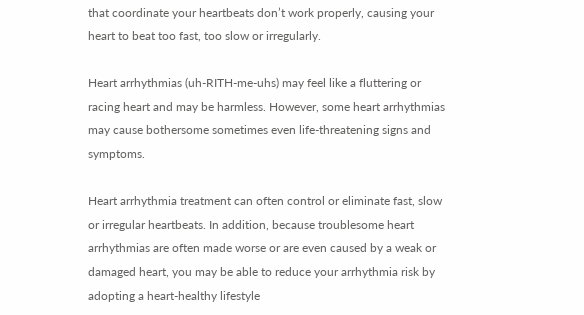that coordinate your heartbeats don’t work properly, causing your heart to beat too fast, too slow or irregularly.

Heart arrhythmias (uh-RITH-me-uhs) may feel like a fluttering or racing heart and may be harmless. However, some heart arrhythmias may cause bothersome sometimes even life-threatening signs and symptoms.

Heart arrhythmia treatment can often control or eliminate fast, slow or irregular heartbeats. In addition, because troublesome heart arrhythmias are often made worse or are even caused by a weak or damaged heart, you may be able to reduce your arrhythmia risk by adopting a heart-healthy lifestyle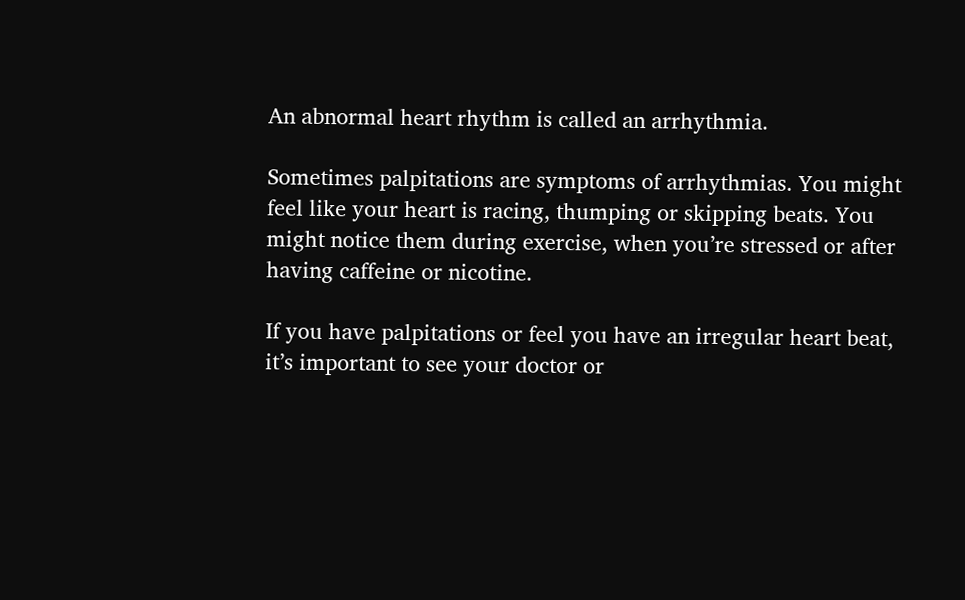An abnormal heart rhythm is called an arrhythmia.

Sometimes palpitations are symptoms of arrhythmias. You might feel like your heart is racing, thumping or skipping beats. You might notice them during exercise, when you’re stressed or after having caffeine or nicotine.

If you have palpitations or feel you have an irregular heart beat, it’s important to see your doctor or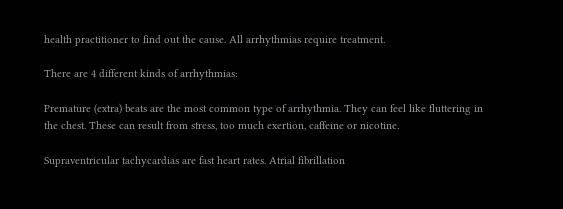health practitioner to find out the cause. All arrhythmias require treatment.

There are 4 different kinds of arrhythmias:

Premature (extra) beats are the most common type of arrhythmia. They can feel like fluttering in the chest. These can result from stress, too much exertion, caffeine or nicotine.

Supraventricular tachycardias are fast heart rates. Atrial fibrillation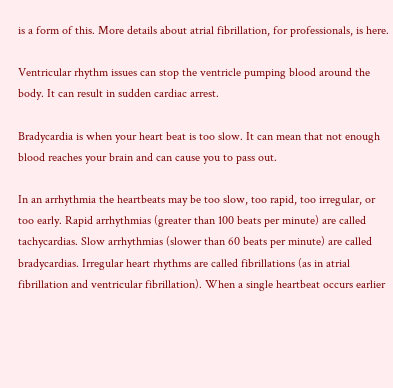is a form of this. More details about atrial fibrillation, for professionals, is here.

Ventricular rhythm issues can stop the ventricle pumping blood around the body. It can result in sudden cardiac arrest.

Bradycardia is when your heart beat is too slow. It can mean that not enough blood reaches your brain and can cause you to pass out.

In an arrhythmia the heartbeats may be too slow, too rapid, too irregular, or too early. Rapid arrhythmias (greater than 100 beats per minute) are called tachycardias. Slow arrhythmias (slower than 60 beats per minute) are called bradycardias. Irregular heart rhythms are called fibrillations (as in atrial fibrillation and ventricular fibrillation). When a single heartbeat occurs earlier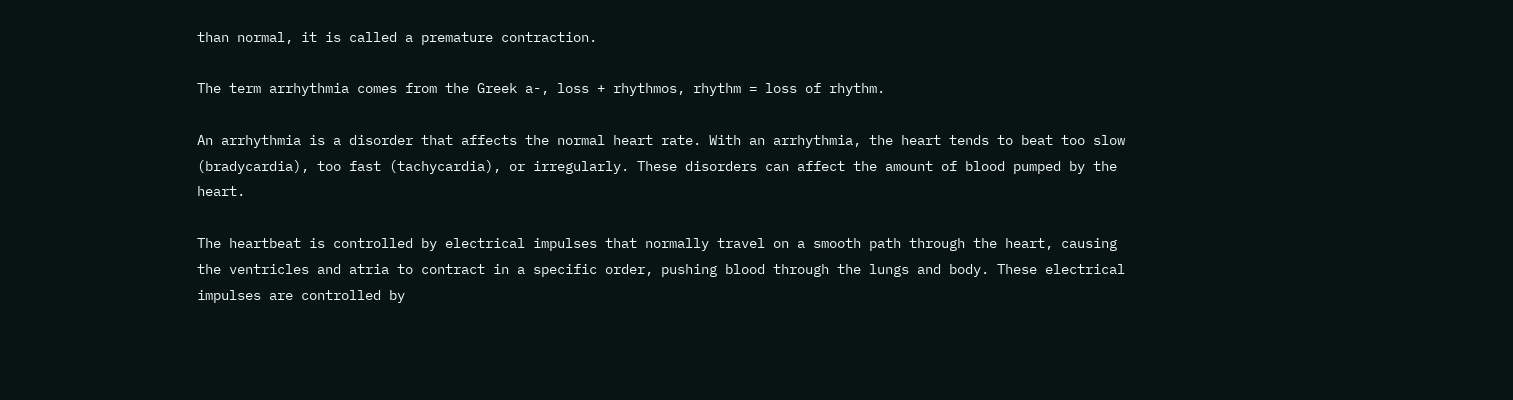than normal, it is called a premature contraction.

The term arrhythmia comes from the Greek a-, loss + rhythmos, rhythm = loss of rhythm.

An arrhythmia is a disorder that affects the normal heart rate. With an arrhythmia, the heart tends to beat too slow (bradycardia), too fast (tachycardia), or irregularly. These disorders can affect the amount of blood pumped by the heart.

The heartbeat is controlled by electrical impulses that normally travel on a smooth path through the heart, causing the ventricles and atria to contract in a specific order, pushing blood through the lungs and body. These electrical impulses are controlled by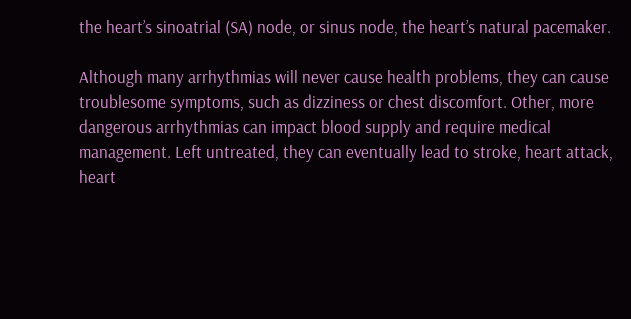the heart’s sinoatrial (SA) node, or sinus node, the heart’s natural pacemaker.

Although many arrhythmias will never cause health problems, they can cause troublesome symptoms, such as dizziness or chest discomfort. Other, more dangerous arrhythmias can impact blood supply and require medical management. Left untreated, they can eventually lead to stroke, heart attack, heart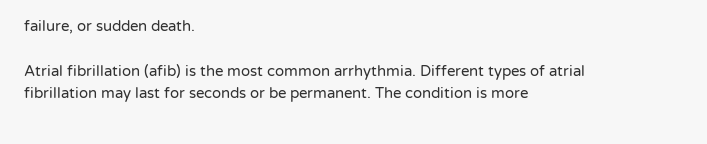failure, or sudden death.

Atrial fibrillation (afib) is the most common arrhythmia. Different types of atrial fibrillation may last for seconds or be permanent. The condition is more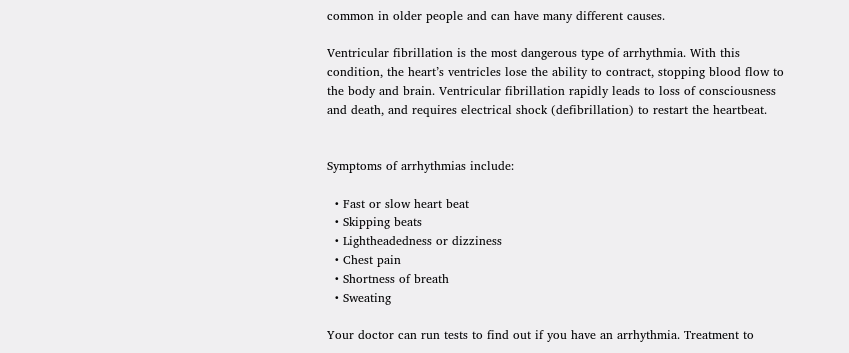common in older people and can have many different causes.

Ventricular fibrillation is the most dangerous type of arrhythmia. With this condition, the heart’s ventricles lose the ability to contract, stopping blood flow to the body and brain. Ventricular fibrillation rapidly leads to loss of consciousness and death, and requires electrical shock (defibrillation) to restart the heartbeat.


Symptoms of arrhythmias include:

  • Fast or slow heart beat
  • Skipping beats
  • Lightheadedness or dizziness
  • Chest pain
  • Shortness of breath
  • Sweating

Your doctor can run tests to find out if you have an arrhythmia. Treatment to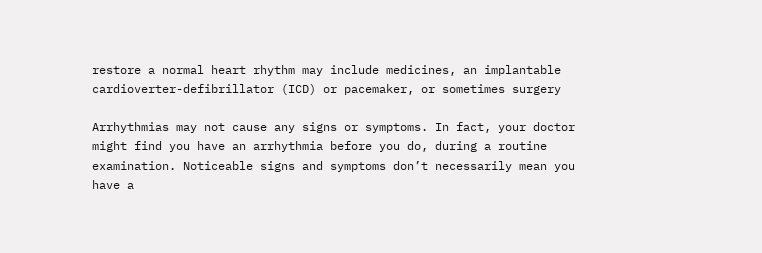restore a normal heart rhythm may include medicines, an implantable cardioverter-defibrillator (ICD) or pacemaker, or sometimes surgery

Arrhythmias may not cause any signs or symptoms. In fact, your doctor might find you have an arrhythmia before you do, during a routine examination. Noticeable signs and symptoms don’t necessarily mean you have a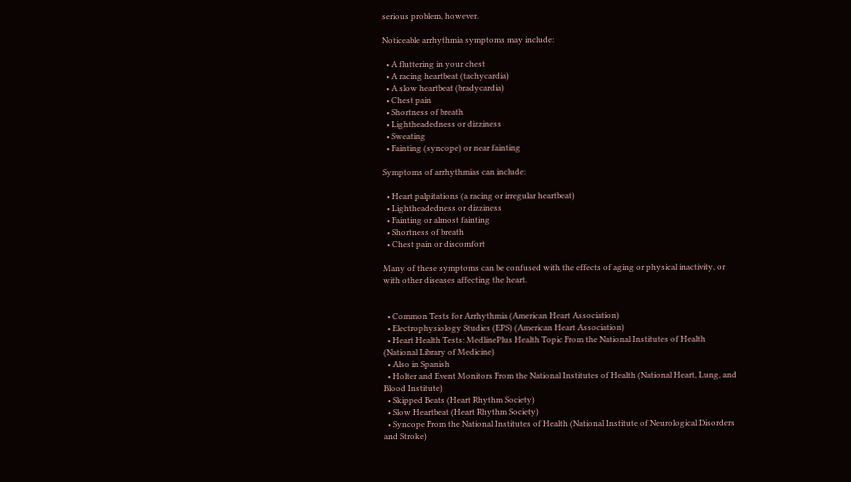serious problem, however.

Noticeable arrhythmia symptoms may include:

  • A fluttering in your chest
  • A racing heartbeat (tachycardia)
  • A slow heartbeat (bradycardia)
  • Chest pain
  • Shortness of breath
  • Lightheadedness or dizziness
  • Sweating
  • Fainting (syncope) or near fainting

Symptoms of arrhythmias can include:

  • Heart palpitations (a racing or irregular heartbeat)
  • Lightheadedness or dizziness
  • Fainting or almost fainting
  • Shortness of breath
  • Chest pain or discomfort

Many of these symptoms can be confused with the effects of aging or physical inactivity, or with other diseases affecting the heart.


  • Common Tests for Arrhythmia (American Heart Association)
  • Electrophysiology Studies (EPS) (American Heart Association)
  • Heart Health Tests: MedlinePlus Health Topic From the National Institutes of Health (National Library of Medicine)
  • Also in Spanish
  • Holter and Event Monitors From the National Institutes of Health (National Heart, Lung, and Blood Institute)
  • Skipped Beats (Heart Rhythm Society)
  • Slow Heartbeat (Heart Rhythm Society)
  • Syncope From the National Institutes of Health (National Institute of Neurological Disorders and Stroke)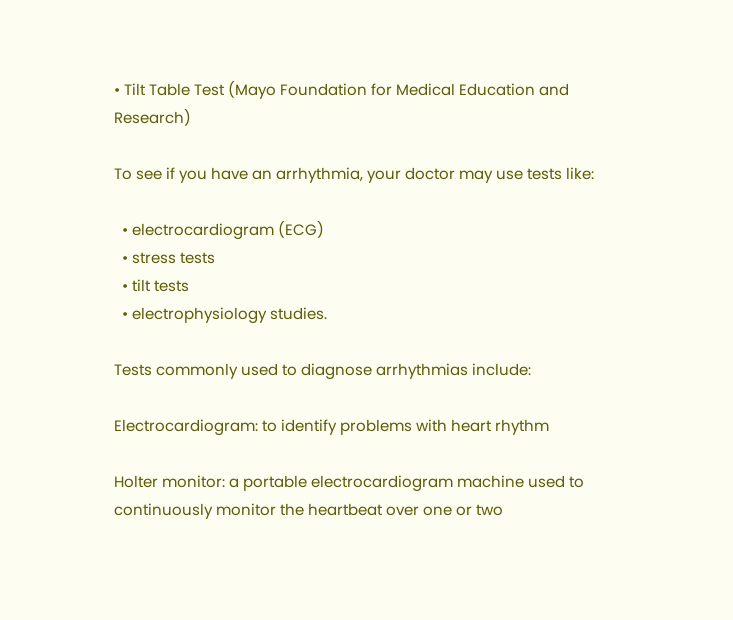• Tilt Table Test (Mayo Foundation for Medical Education and Research)

To see if you have an arrhythmia, your doctor may use tests like:

  • electrocardiogram (ECG)
  • stress tests
  • tilt tests
  • electrophysiology studies.

Tests commonly used to diagnose arrhythmias include:

Electrocardiogram: to identify problems with heart rhythm

Holter monitor: a portable electrocardiogram machine used to continuously monitor the heartbeat over one or two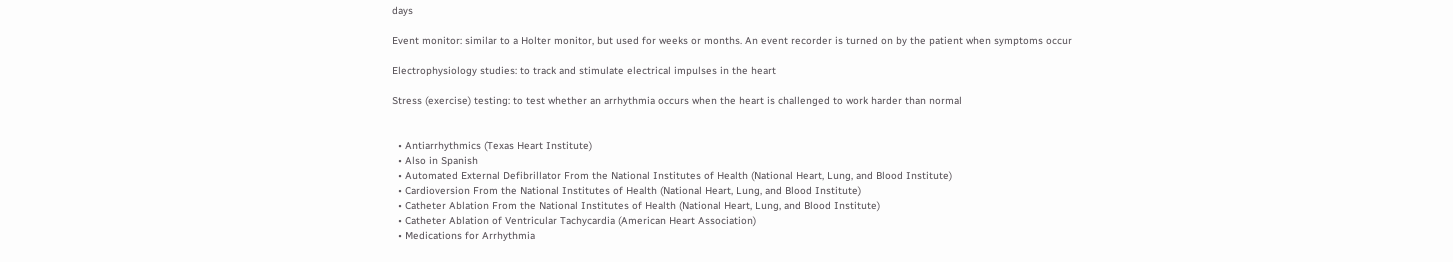days

Event monitor: similar to a Holter monitor, but used for weeks or months. An event recorder is turned on by the patient when symptoms occur

Electrophysiology studies: to track and stimulate electrical impulses in the heart

Stress (exercise) testing: to test whether an arrhythmia occurs when the heart is challenged to work harder than normal


  • Antiarrhythmics (Texas Heart Institute)
  • Also in Spanish
  • Automated External Defibrillator From the National Institutes of Health (National Heart, Lung, and Blood Institute)
  • Cardioversion From the National Institutes of Health (National Heart, Lung, and Blood Institute)
  • Catheter Ablation From the National Institutes of Health (National Heart, Lung, and Blood Institute)
  • Catheter Ablation of Ventricular Tachycardia (American Heart Association)
  • Medications for Arrhythmia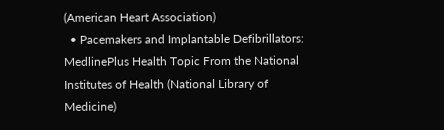(American Heart Association)
  • Pacemakers and Implantable Defibrillators: MedlinePlus Health Topic From the National Institutes of Health (National Library of Medicine)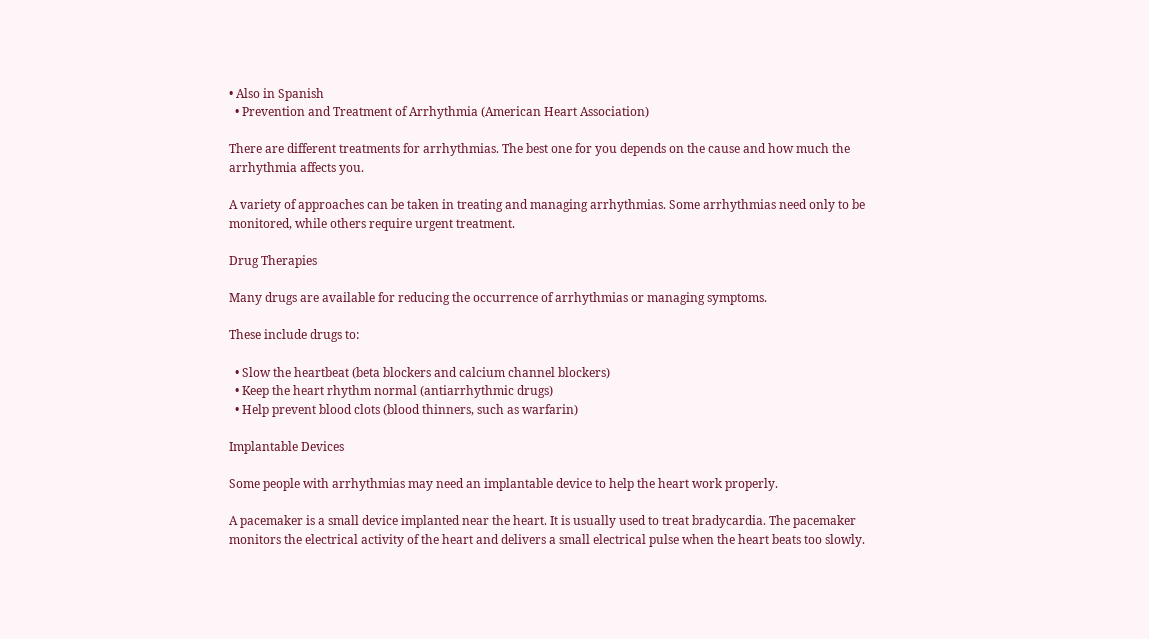• Also in Spanish
  • Prevention and Treatment of Arrhythmia (American Heart Association)

There are different treatments for arrhythmias. The best one for you depends on the cause and how much the arrhythmia affects you.

A variety of approaches can be taken in treating and managing arrhythmias. Some arrhythmias need only to be monitored, while others require urgent treatment.

Drug Therapies

Many drugs are available for reducing the occurrence of arrhythmias or managing symptoms.

These include drugs to:

  • Slow the heartbeat (beta blockers and calcium channel blockers)
  • Keep the heart rhythm normal (antiarrhythmic drugs)
  • Help prevent blood clots (blood thinners, such as warfarin)

Implantable Devices

Some people with arrhythmias may need an implantable device to help the heart work properly.

A pacemaker is a small device implanted near the heart. It is usually used to treat bradycardia. The pacemaker monitors the electrical activity of the heart and delivers a small electrical pulse when the heart beats too slowly.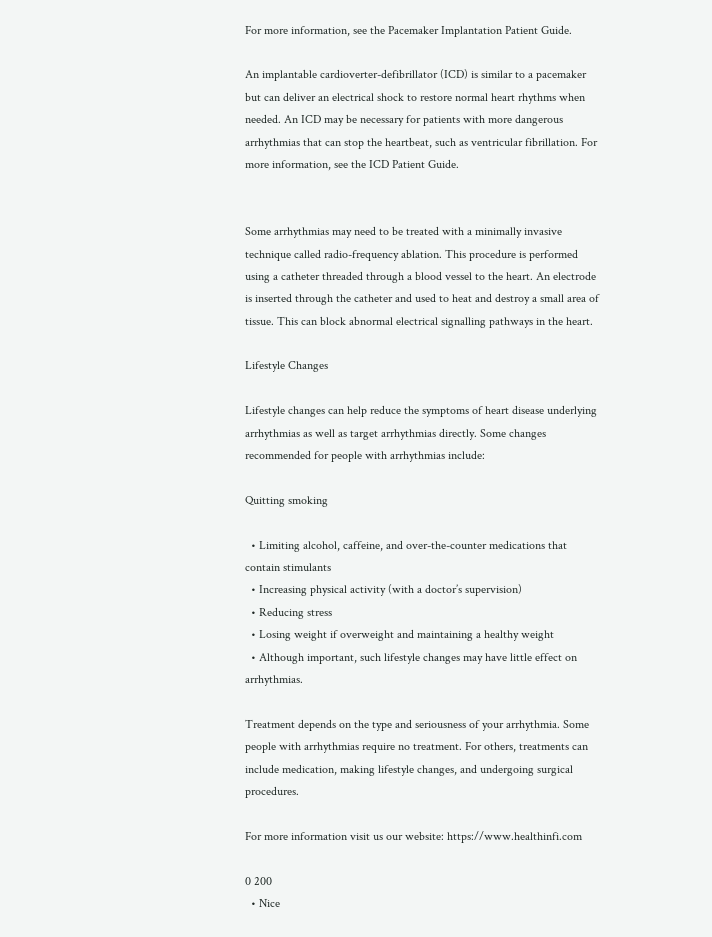For more information, see the Pacemaker Implantation Patient Guide.

An implantable cardioverter-defibrillator (ICD) is similar to a pacemaker but can deliver an electrical shock to restore normal heart rhythms when needed. An ICD may be necessary for patients with more dangerous arrhythmias that can stop the heartbeat, such as ventricular fibrillation. For more information, see the ICD Patient Guide.


Some arrhythmias may need to be treated with a minimally invasive technique called radio-frequency ablation. This procedure is performed using a catheter threaded through a blood vessel to the heart. An electrode is inserted through the catheter and used to heat and destroy a small area of tissue. This can block abnormal electrical signalling pathways in the heart.

Lifestyle Changes

Lifestyle changes can help reduce the symptoms of heart disease underlying arrhythmias as well as target arrhythmias directly. Some changes recommended for people with arrhythmias include:

Quitting smoking

  • Limiting alcohol, caffeine, and over-the-counter medications that contain stimulants
  • Increasing physical activity (with a doctor’s supervision)
  • Reducing stress
  • Losing weight if overweight and maintaining a healthy weight
  • Although important, such lifestyle changes may have little effect on arrhythmias.

Treatment depends on the type and seriousness of your arrhythmia. Some people with arrhythmias require no treatment. For others, treatments can include medication, making lifestyle changes, and undergoing surgical procedures.

For more information visit us our website: https://www.healthinfi.com

0 200
  • Nice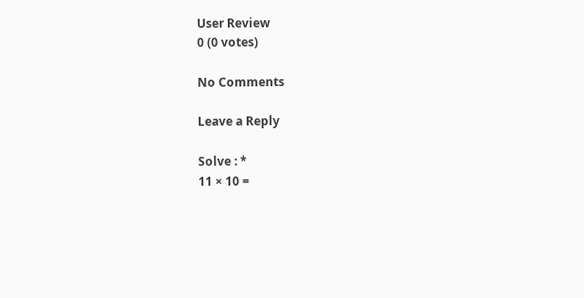User Review
0 (0 votes)

No Comments

Leave a Reply

Solve : *
11 × 10 =